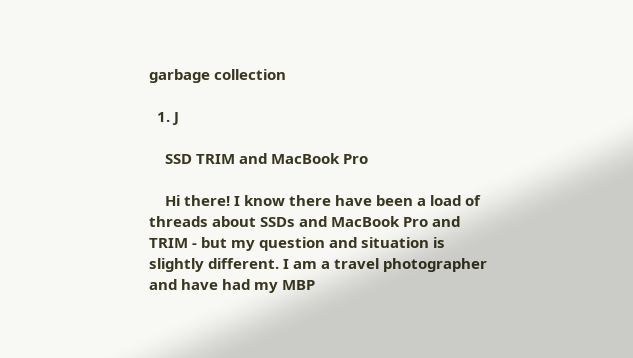garbage collection

  1. J

    SSD TRIM and MacBook Pro

    Hi there! I know there have been a load of threads about SSDs and MacBook Pro and TRIM - but my question and situation is slightly different. I am a travel photographer and have had my MBP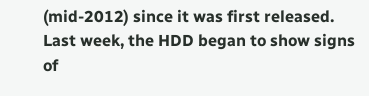(mid-2012) since it was first released. Last week, the HDD began to show signs of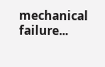mechanical failure...